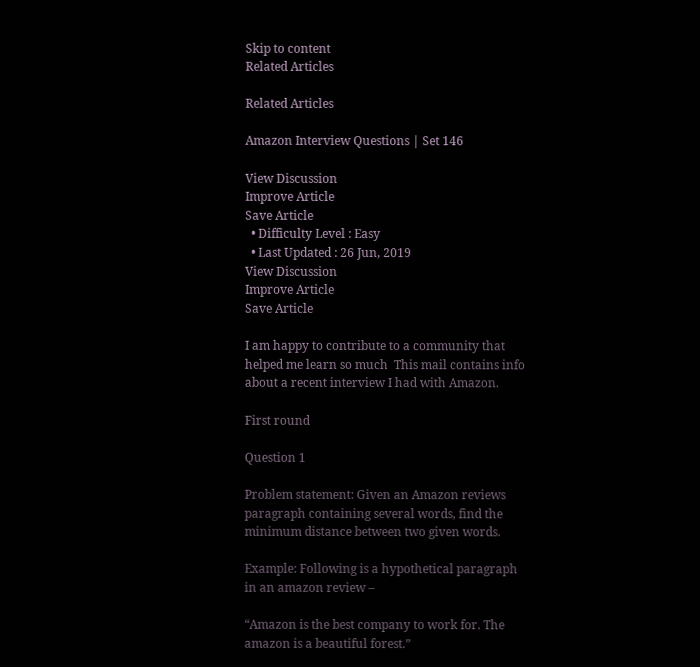Skip to content
Related Articles

Related Articles

Amazon Interview Questions | Set 146

View Discussion
Improve Article
Save Article
  • Difficulty Level : Easy
  • Last Updated : 26 Jun, 2019
View Discussion
Improve Article
Save Article

I am happy to contribute to a community that helped me learn so much  This mail contains info about a recent interview I had with Amazon.

First round

Question 1

Problem statement: Given an Amazon reviews paragraph containing several words, find the minimum distance between two given words.

Example: Following is a hypothetical paragraph in an amazon review –

“Amazon is the best company to work for. The amazon is a beautiful forest.”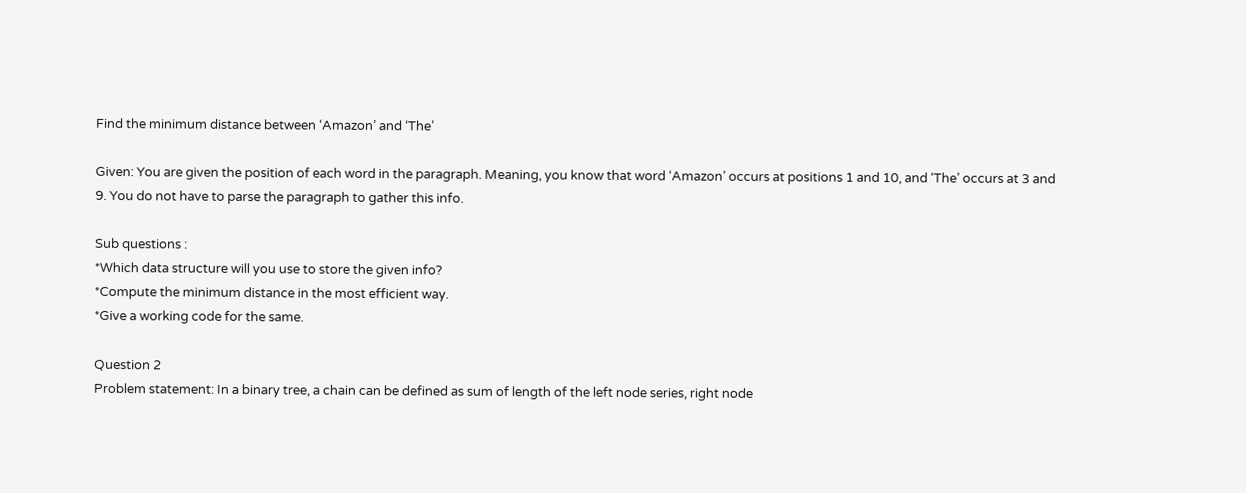Find the minimum distance between ‘Amazon’ and ‘The’

Given: You are given the position of each word in the paragraph. Meaning, you know that word ‘Amazon’ occurs at positions 1 and 10, and ‘The’ occurs at 3 and 9. You do not have to parse the paragraph to gather this info.

Sub questions :
*Which data structure will you use to store the given info?
*Compute the minimum distance in the most efficient way.
*Give a working code for the same.

Question 2
Problem statement: In a binary tree, a chain can be defined as sum of length of the left node series, right node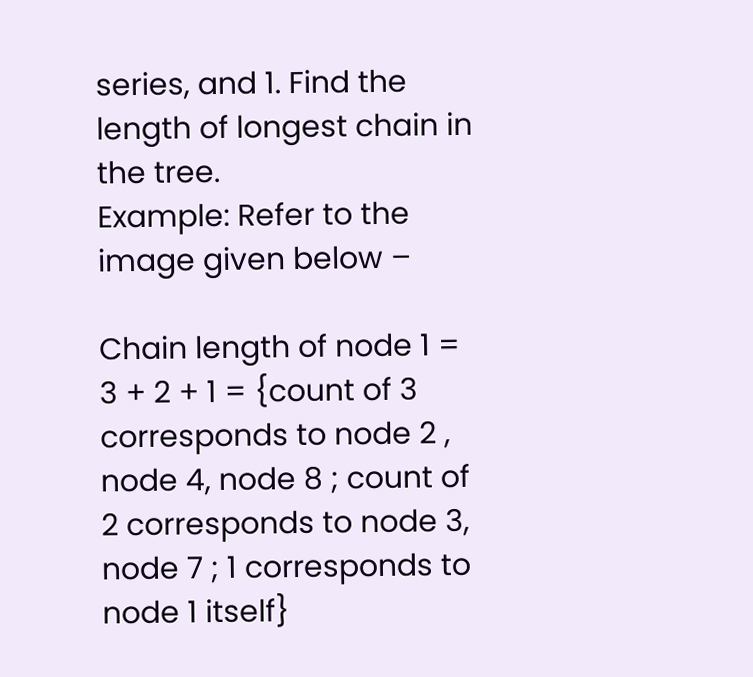series, and 1. Find the length of longest chain in the tree.
Example: Refer to the image given below –

Chain length of node 1 = 3 + 2 + 1 = {count of 3 corresponds to node 2 , node 4, node 8 ; count of 2 corresponds to node 3, node 7 ; 1 corresponds to node 1 itself}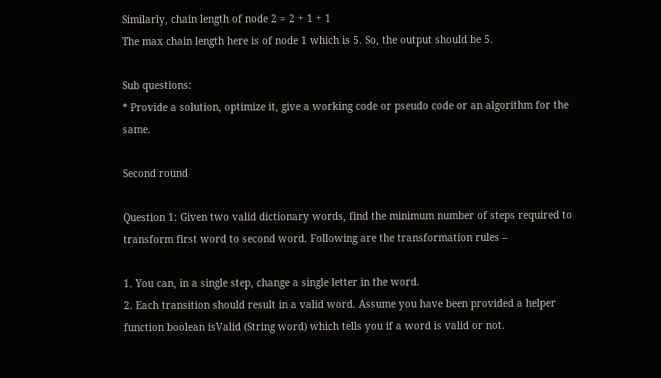Similarly, chain length of node 2 = 2 + 1 + 1
The max chain length here is of node 1 which is 5. So, the output should be 5.

Sub questions:
* Provide a solution, optimize it, give a working code or pseudo code or an algorithm for the same.

Second round

Question 1: Given two valid dictionary words, find the minimum number of steps required to transform first word to second word. Following are the transformation rules –

1. You can, in a single step, change a single letter in the word.
2. Each transition should result in a valid word. Assume you have been provided a helper function boolean isValid (String word) which tells you if a word is valid or not.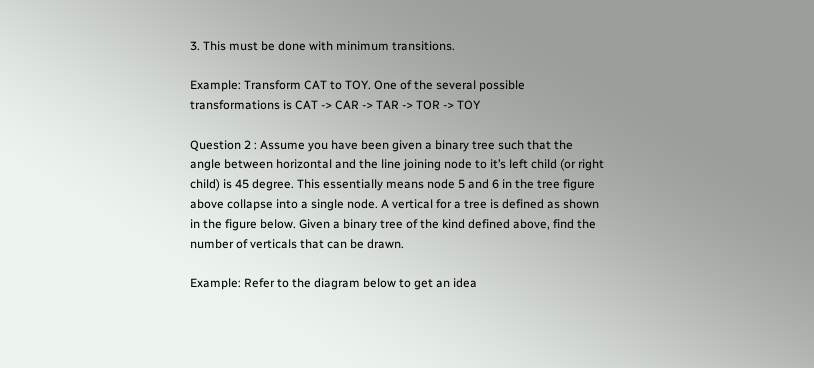3. This must be done with minimum transitions.

Example: Transform CAT to TOY. One of the several possible transformations is CAT -> CAR -> TAR -> TOR -> TOY

Question 2 : Assume you have been given a binary tree such that the angle between horizontal and the line joining node to it’s left child (or right child) is 45 degree. This essentially means node 5 and 6 in the tree figure above collapse into a single node. A vertical for a tree is defined as shown in the figure below. Given a binary tree of the kind defined above, find the number of verticals that can be drawn.

Example: Refer to the diagram below to get an idea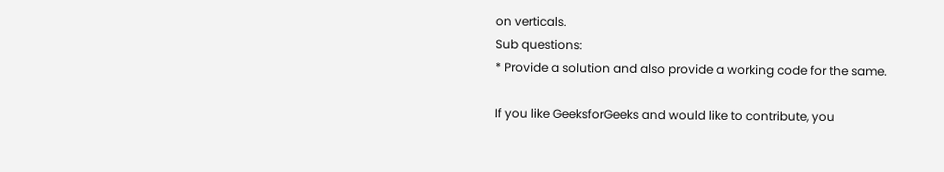on verticals.
Sub questions:
* Provide a solution and also provide a working code for the same.

If you like GeeksforGeeks and would like to contribute, you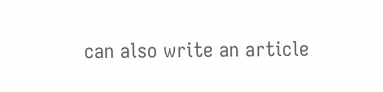can also write an article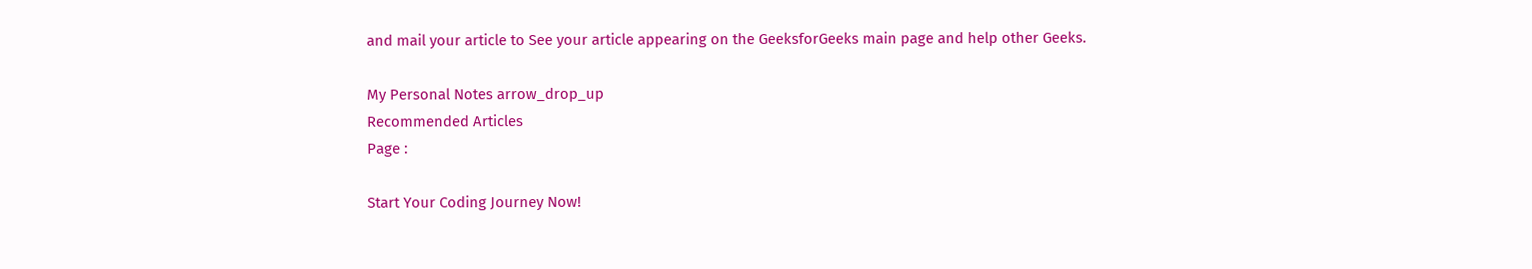and mail your article to See your article appearing on the GeeksforGeeks main page and help other Geeks.

My Personal Notes arrow_drop_up
Recommended Articles
Page :

Start Your Coding Journey Now!